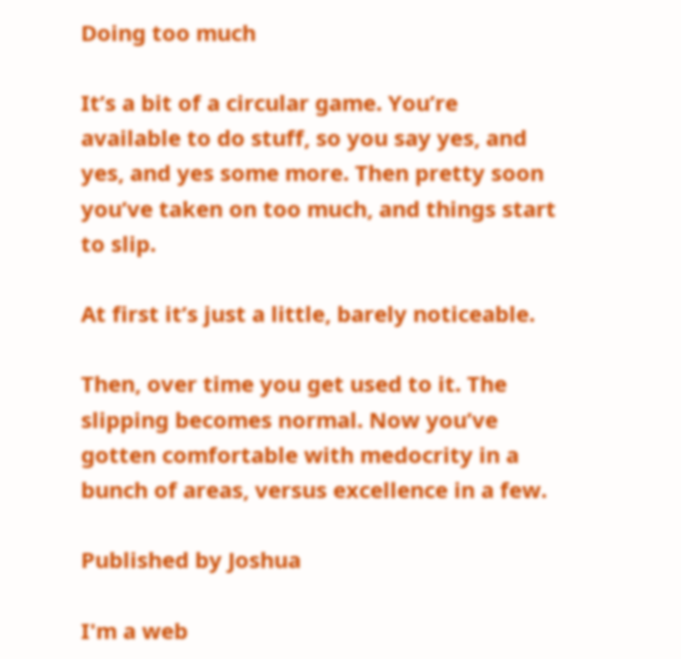Doing too much

It’s a bit of a circular game. You’re available to do stuff, so you say yes, and yes, and yes some more. Then pretty soon you’ve taken on too much, and things start to slip.

At first it’s just a little, barely noticeable.

Then, over time you get used to it. The slipping becomes normal. Now you’ve gotten comfortable with medocrity in a bunch of areas, versus excellence in a few.

Published by Joshua

I'm a web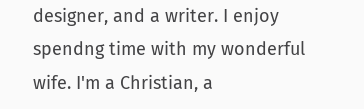designer, and a writer. I enjoy spendng time with my wonderful wife. I'm a Christian, a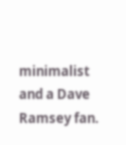minimalist and a Dave Ramsey fan.